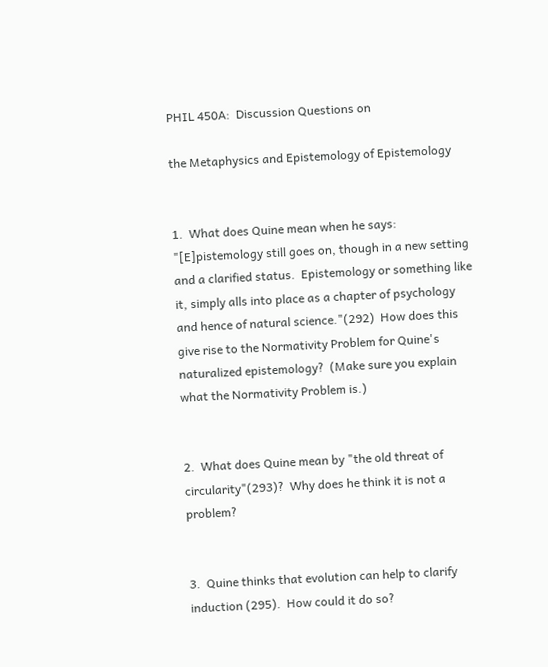PHIL 450A:  Discussion Questions on

the Metaphysics and Epistemology of Epistemology


1.  What does Quine mean when he says:  "[E]pistemology still goes on, though in a new setting and a clarified status.  Epistemology or something like it, simply alls into place as a chapter of psychology and hence of natural science."(292)  How does this give rise to the Normativity Problem for Quine's naturalized epistemology?  (Make sure you explain what the Normativity Problem is.)


2.  What does Quine mean by "the old threat of circularity"(293)?  Why does he think it is not a problem?


3.  Quine thinks that evolution can help to clarify induction (295).  How could it do so?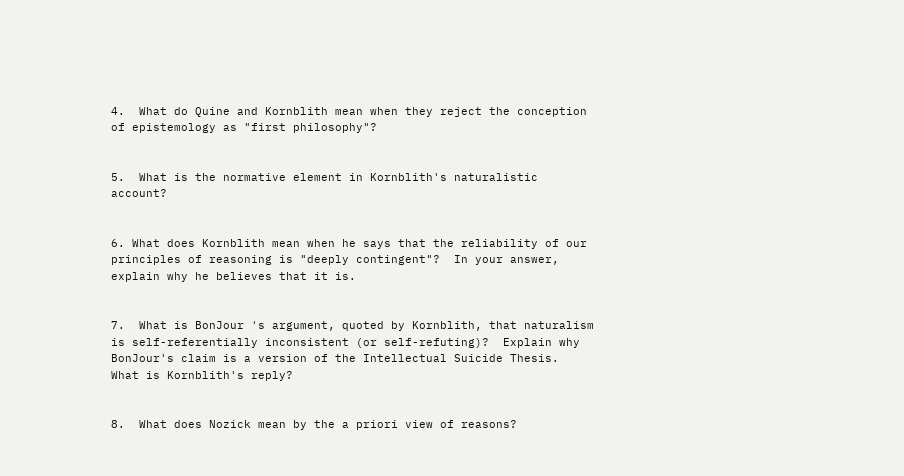4.  What do Quine and Kornblith mean when they reject the conception of epistemology as "first philosophy"?


5.  What is the normative element in Kornblith's naturalistic account?


6. What does Kornblith mean when he says that the reliability of our principles of reasoning is "deeply contingent"?  In your answer, explain why he believes that it is.


7.  What is BonJour 's argument, quoted by Kornblith, that naturalism is self-referentially inconsistent (or self-refuting)?  Explain why BonJour's claim is a version of the Intellectual Suicide Thesis.  What is Kornblith's reply?


8.  What does Nozick mean by the a priori view of reasons?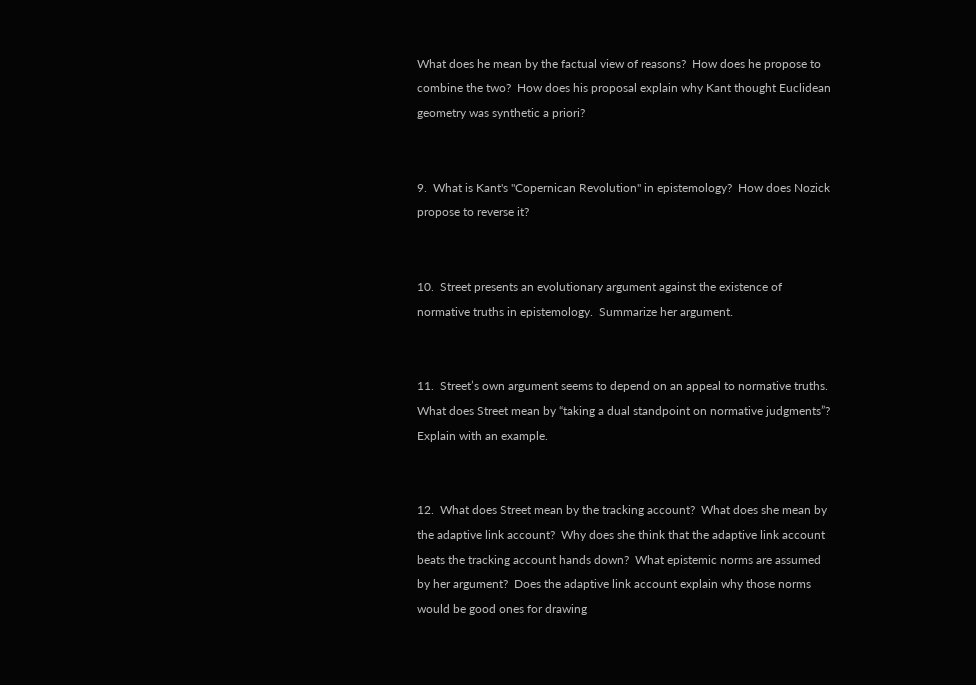What does he mean by the factual view of reasons?  How does he propose to combine the two?  How does his proposal explain why Kant thought Euclidean geometry was synthetic a priori?


9.  What is Kant's "Copernican Revolution" in epistemology?  How does Nozick propose to reverse it?


10.  Street presents an evolutionary argument against the existence of normative truths in epistemology.  Summarize her argument.


11.  Street’s own argument seems to depend on an appeal to normative truths.  What does Street mean by “taking a dual standpoint on normative judgments”?  Explain with an example.


12.  What does Street mean by the tracking account?  What does she mean by the adaptive link account?  Why does she think that the adaptive link account beats the tracking account hands down?  What epistemic norms are assumed by her argument?  Does the adaptive link account explain why those norms would be good ones for drawing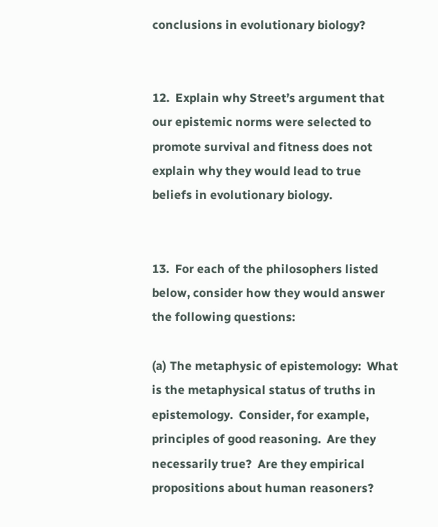conclusions in evolutionary biology?


12.  Explain why Street’s argument that our epistemic norms were selected to promote survival and fitness does not explain why they would lead to true beliefs in evolutionary biology.


13.  For each of the philosophers listed below, consider how they would answer the following questions:

(a) The metaphysic of epistemology:  What is the metaphysical status of truths in epistemology.  Consider, for example, principles of good reasoning.  Are they necessarily true?  Are they empirical propositions about human reasoners?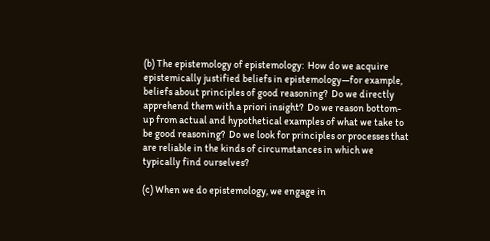(b) The epistemology of epistemology:  How do we acquire epistemically justified beliefs in epistemology—for example, beliefs about principles of good reasoning?  Do we directly apprehend them with a priori insight?  Do we reason bottom-up from actual and hypothetical examples of what we take to be good reasoning?  Do we look for principles or processes that are reliable in the kinds of circumstances in which we typically find ourselves?

(c) When we do epistemology, we engage in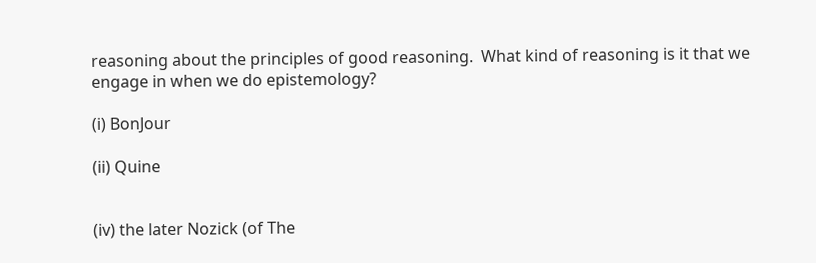reasoning about the principles of good reasoning.  What kind of reasoning is it that we engage in when we do epistemology?

(i) BonJour

(ii) Quine


(iv) the later Nozick (of The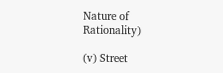Nature of Rationality)

(v) Street